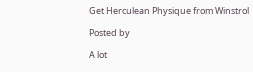Get Herculean Physique from Winstrol

Posted by

A lot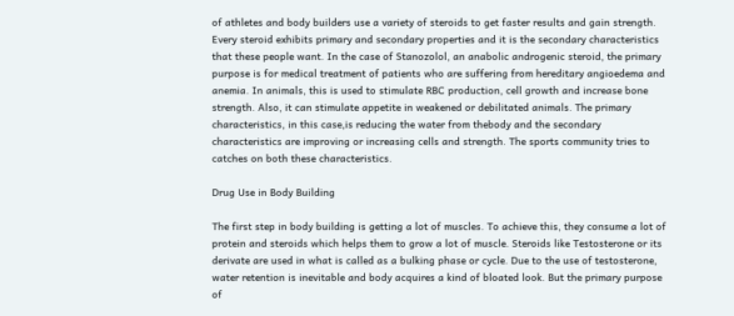of athletes and body builders use a variety of steroids to get faster results and gain strength. Every steroid exhibits primary and secondary properties and it is the secondary characteristics that these people want. In the case of Stanozolol, an anabolic androgenic steroid, the primary purpose is for medical treatment of patients who are suffering from hereditary angioedema and anemia. In animals, this is used to stimulate RBC production, cell growth and increase bone strength. Also, it can stimulate appetite in weakened or debilitated animals. The primary characteristics, in this case,is reducing the water from thebody and the secondary characteristics are improving or increasing cells and strength. The sports community tries to catches on both these characteristics.

Drug Use in Body Building

The first step in body building is getting a lot of muscles. To achieve this, they consume a lot of protein and steroids which helps them to grow a lot of muscle. Steroids like Testosterone or its derivate are used in what is called as a bulking phase or cycle. Due to the use of testosterone, water retention is inevitable and body acquires a kind of bloated look. But the primary purpose of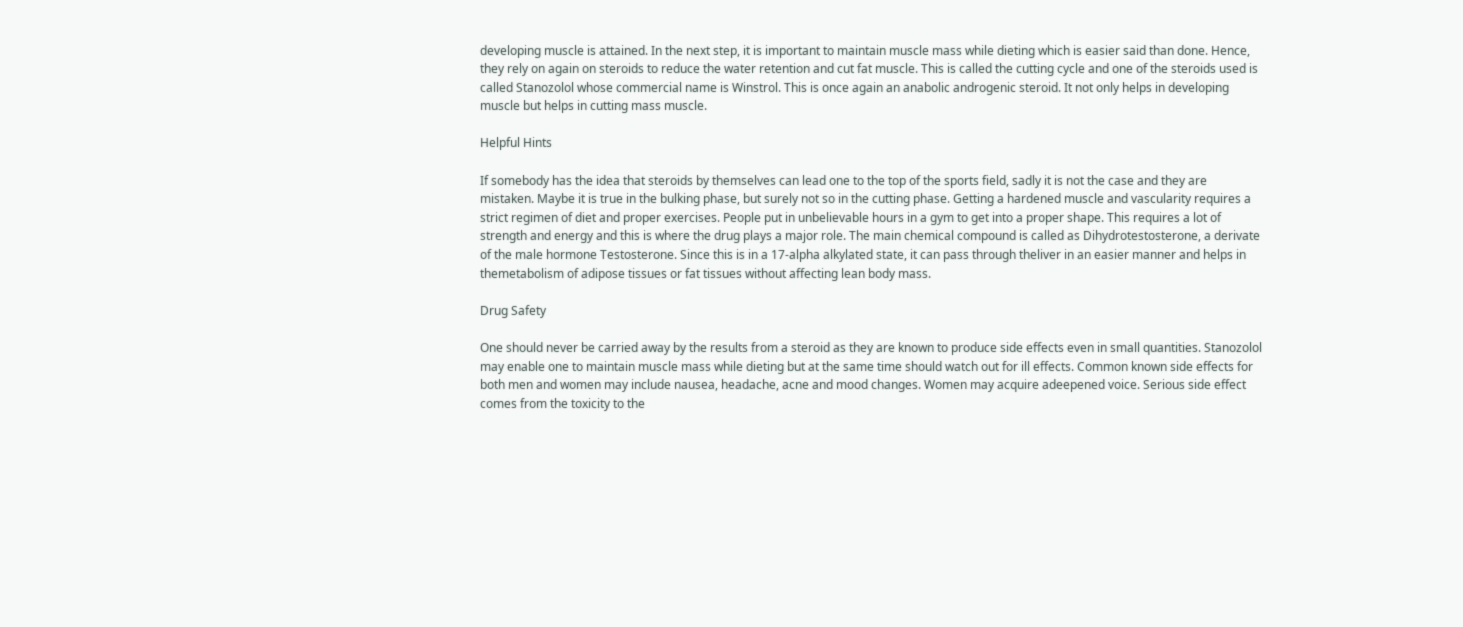developing muscle is attained. In the next step, it is important to maintain muscle mass while dieting which is easier said than done. Hence, they rely on again on steroids to reduce the water retention and cut fat muscle. This is called the cutting cycle and one of the steroids used is called Stanozolol whose commercial name is Winstrol. This is once again an anabolic androgenic steroid. It not only helps in developing muscle but helps in cutting mass muscle.

Helpful Hints

If somebody has the idea that steroids by themselves can lead one to the top of the sports field, sadly it is not the case and they are mistaken. Maybe it is true in the bulking phase, but surely not so in the cutting phase. Getting a hardened muscle and vascularity requires a strict regimen of diet and proper exercises. People put in unbelievable hours in a gym to get into a proper shape. This requires a lot of strength and energy and this is where the drug plays a major role. The main chemical compound is called as Dihydrotestosterone, a derivate of the male hormone Testosterone. Since this is in a 17-alpha alkylated state, it can pass through theliver in an easier manner and helps in themetabolism of adipose tissues or fat tissues without affecting lean body mass.

Drug Safety

One should never be carried away by the results from a steroid as they are known to produce side effects even in small quantities. Stanozolol may enable one to maintain muscle mass while dieting but at the same time should watch out for ill effects. Common known side effects for both men and women may include nausea, headache, acne and mood changes. Women may acquire adeepened voice. Serious side effect comes from the toxicity to the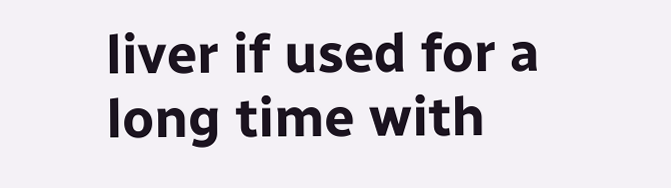liver if used for a long time with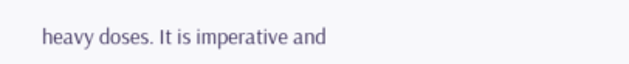heavy doses. It is imperative and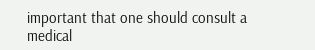important that one should consult a medical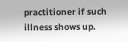practitioner if such illness shows up.